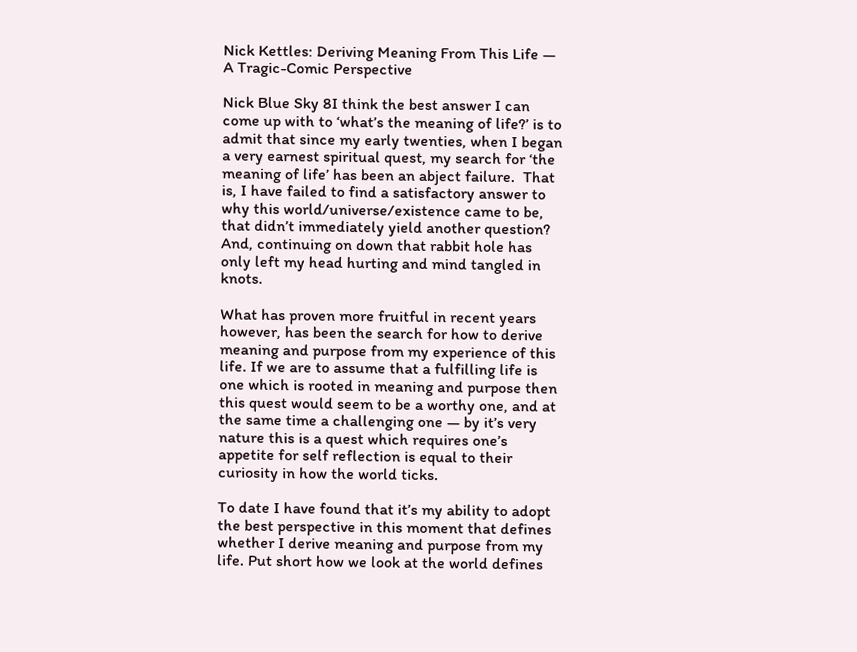Nick Kettles: Deriving Meaning From This Life — A Tragic-Comic Perspective

Nick Blue Sky 8I think the best answer I can come up with to ‘what’s the meaning of life?’ is to admit that since my early twenties, when I began a very earnest spiritual quest, my search for ‘the meaning of life’ has been an abject failure.  That is, I have failed to find a satisfactory answer to why this world/universe/existence came to be, that didn’t immediately yield another question?  And, continuing on down that rabbit hole has only left my head hurting and mind tangled in knots.

What has proven more fruitful in recent years however, has been the search for how to derive meaning and purpose from my experience of this life. If we are to assume that a fulfilling life is one which is rooted in meaning and purpose then this quest would seem to be a worthy one, and at the same time a challenging one — by it’s very nature this is a quest which requires one’s appetite for self reflection is equal to their curiosity in how the world ticks.

To date I have found that it’s my ability to adopt the best perspective in this moment that defines whether I derive meaning and purpose from my life. Put short how we look at the world defines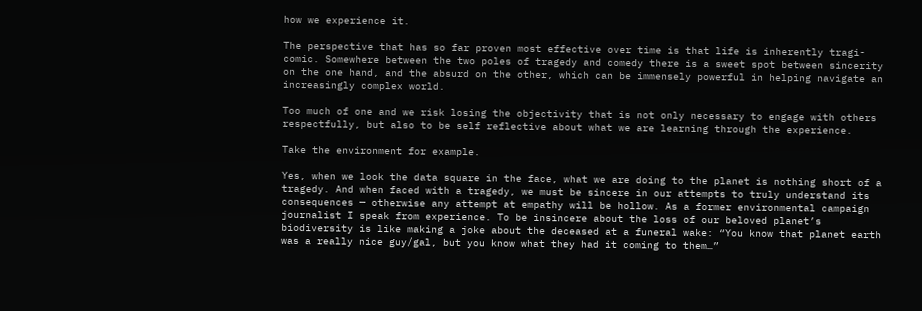how we experience it.

The perspective that has so far proven most effective over time is that life is inherently tragi-comic. Somewhere between the two poles of tragedy and comedy there is a sweet spot between sincerity on the one hand, and the absurd on the other, which can be immensely powerful in helping navigate an increasingly complex world.

Too much of one and we risk losing the objectivity that is not only necessary to engage with others respectfully, but also to be self reflective about what we are learning through the experience.

Take the environment for example.

Yes, when we look the data square in the face, what we are doing to the planet is nothing short of a tragedy. And when faced with a tragedy, we must be sincere in our attempts to truly understand its consequences — otherwise any attempt at empathy will be hollow. As a former environmental campaign journalist I speak from experience. To be insincere about the loss of our beloved planet’s biodiversity is like making a joke about the deceased at a funeral wake: “You know that planet earth was a really nice guy/gal, but you know what they had it coming to them…”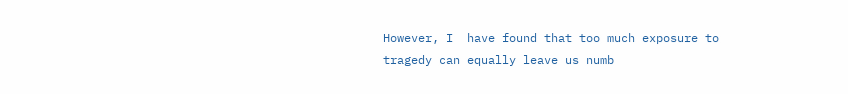However, I  have found that too much exposure to tragedy can equally leave us numb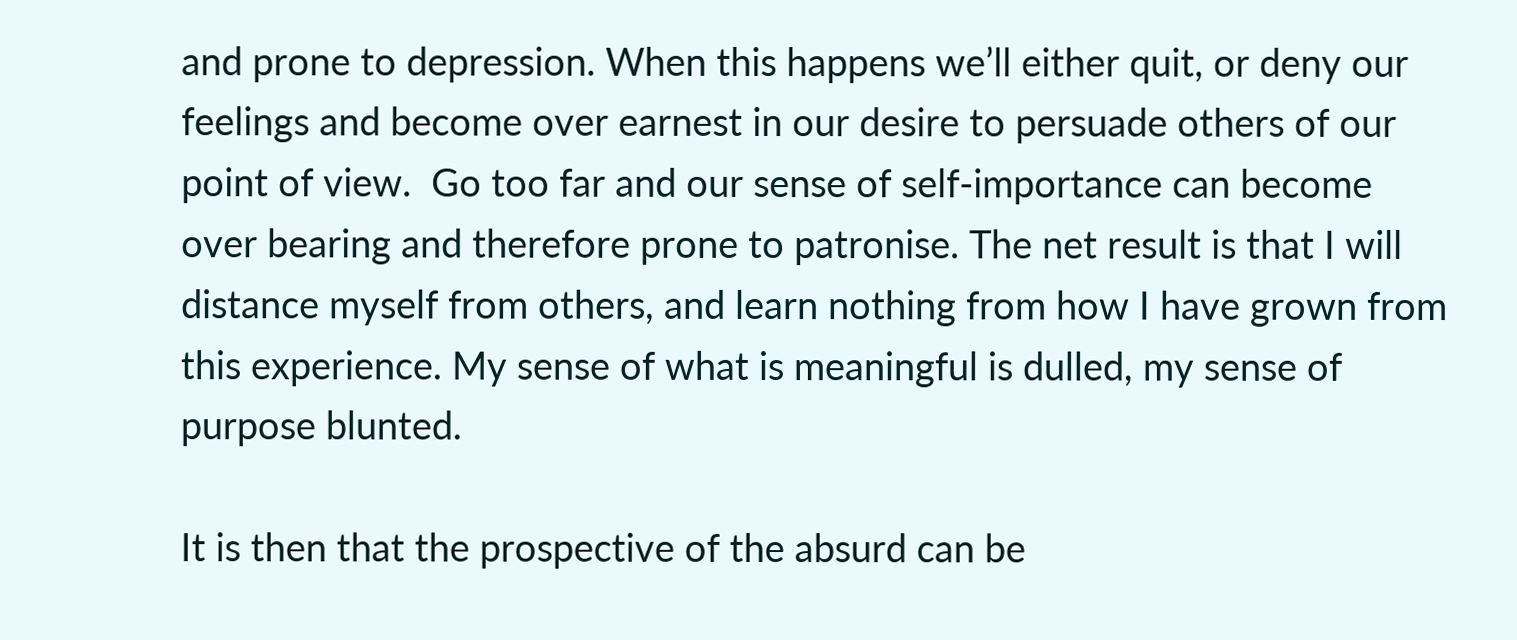and prone to depression. When this happens we’ll either quit, or deny our feelings and become over earnest in our desire to persuade others of our point of view.  Go too far and our sense of self-importance can become over bearing and therefore prone to patronise. The net result is that I will distance myself from others, and learn nothing from how I have grown from this experience. My sense of what is meaningful is dulled, my sense of purpose blunted.

It is then that the prospective of the absurd can be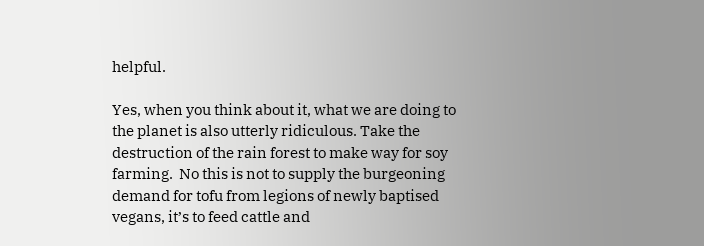helpful.

Yes, when you think about it, what we are doing to the planet is also utterly ridiculous. Take the destruction of the rain forest to make way for soy farming.  No this is not to supply the burgeoning demand for tofu from legions of newly baptised vegans, it’s to feed cattle and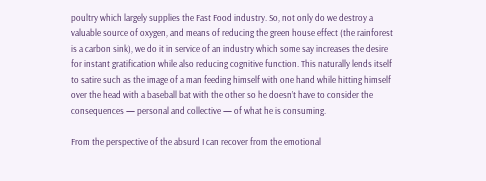poultry which largely supplies the Fast Food industry. So, not only do we destroy a valuable source of oxygen, and means of reducing the green house effect (the rainforest is a carbon sink), we do it in service of an industry which some say increases the desire for instant gratification while also reducing cognitive function. This naturally lends itself to satire such as the image of a man feeding himself with one hand while hitting himself over the head with a baseball bat with the other so he doesn’t have to consider the consequences — personal and collective — of what he is consuming.

From the perspective of the absurd I can recover from the emotional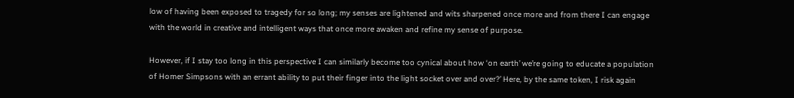low of having been exposed to tragedy for so long; my senses are lightened and wits sharpened once more and from there I can engage with the world in creative and intelligent ways that once more awaken and refine my sense of purpose.

However, if I stay too long in this perspective I can similarly become too cynical about how ‘on earth’ we’re going to educate a population of Homer Simpsons with an errant ability to put their finger into the light socket over and over?’ Here, by the same token, I risk again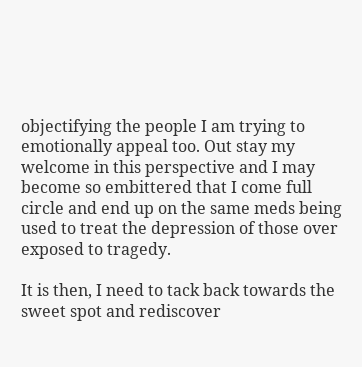objectifying the people I am trying to emotionally appeal too. Out stay my welcome in this perspective and I may become so embittered that I come full circle and end up on the same meds being used to treat the depression of those over exposed to tragedy.

It is then, I need to tack back towards the sweet spot and rediscover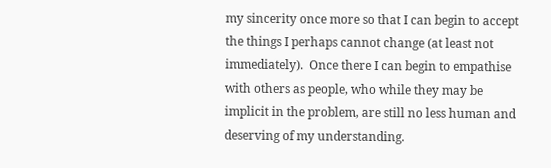my sincerity once more so that I can begin to accept the things I perhaps cannot change (at least not immediately).  Once there I can begin to empathise with others as people, who while they may be implicit in the problem, are still no less human and deserving of my understanding.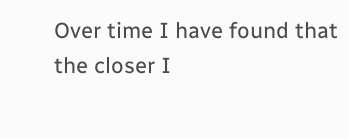Over time I have found that the closer I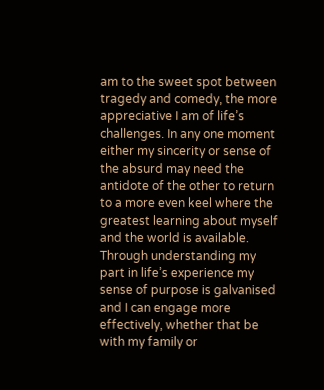am to the sweet spot between tragedy and comedy, the more appreciative I am of life’s challenges. In any one moment either my sincerity or sense of the absurd may need the antidote of the other to return to a more even keel where the greatest learning about myself and the world is available. Through understanding my part in life’s experience my sense of purpose is galvanised and I can engage more effectively, whether that be with my family or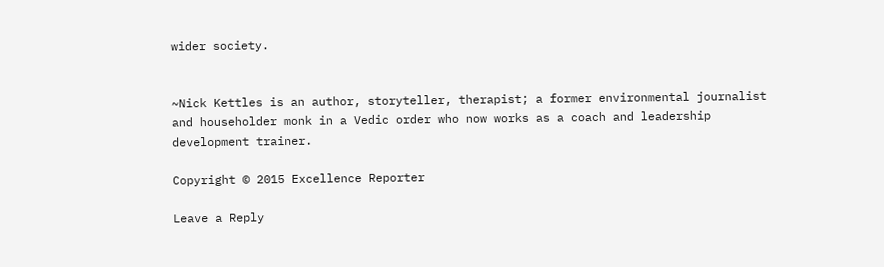wider society.


~Nick Kettles is an author, storyteller, therapist; a former environmental journalist and householder monk in a Vedic order who now works as a coach and leadership development trainer.

Copyright © 2015 Excellence Reporter

Leave a Reply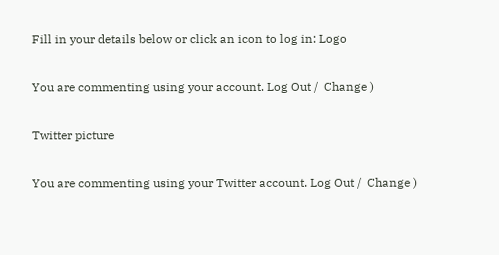Fill in your details below or click an icon to log in: Logo

You are commenting using your account. Log Out /  Change )

Twitter picture

You are commenting using your Twitter account. Log Out /  Change )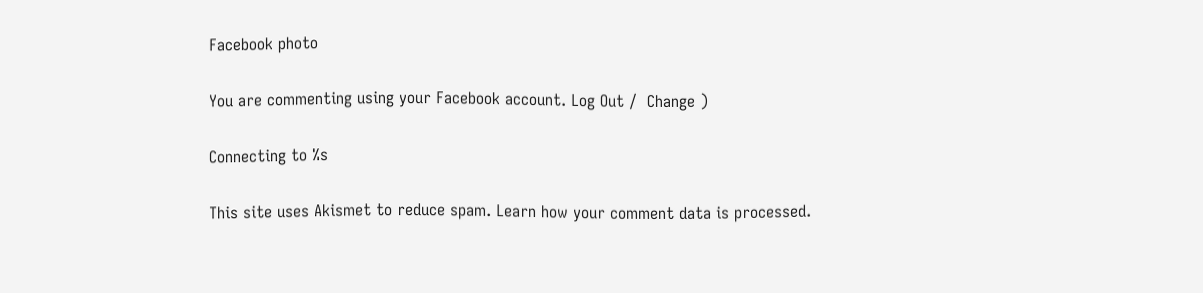Facebook photo

You are commenting using your Facebook account. Log Out /  Change )

Connecting to %s

This site uses Akismet to reduce spam. Learn how your comment data is processed.